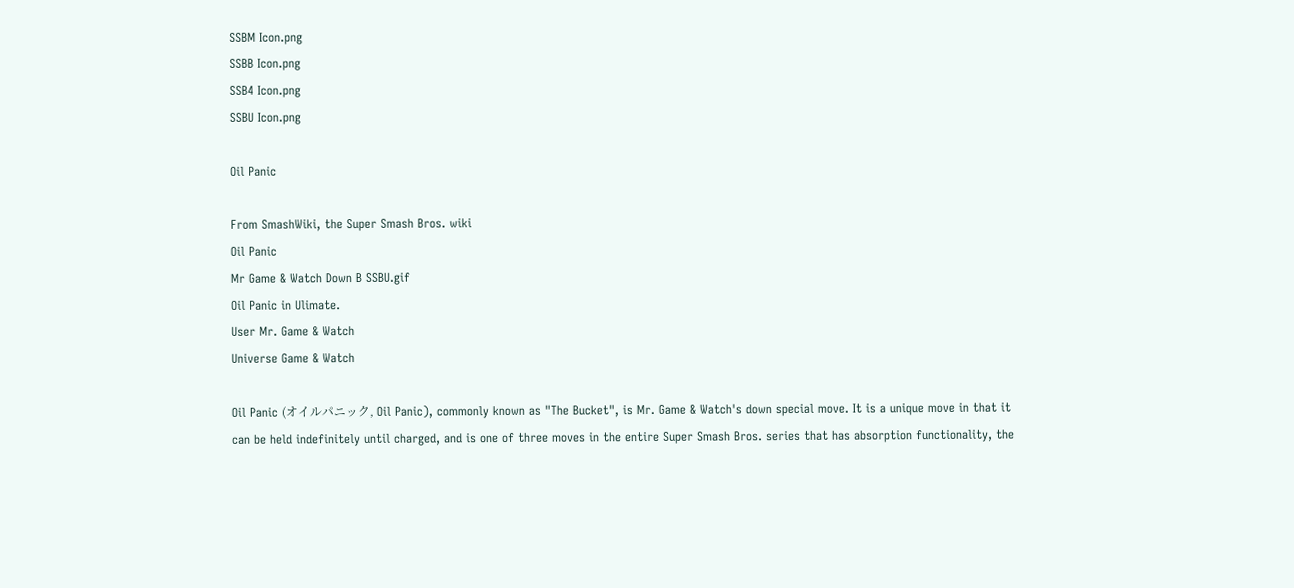SSBM Icon.png
SSBB Icon.png
SSB4 Icon.png
SSBU Icon.png

Oil Panic

From SmashWiki, the Super Smash Bros. wiki
Oil Panic
Mr Game & Watch Down B SSBU.gif
Oil Panic in Ulimate.
User Mr. Game & Watch
Universe Game & Watch

Oil Panic (オイルパニック, Oil Panic), commonly known as "The Bucket", is Mr. Game & Watch's down special move. It is a unique move in that it can be held indefinitely until charged, and is one of three moves in the entire Super Smash Bros. series that has absorption functionality, the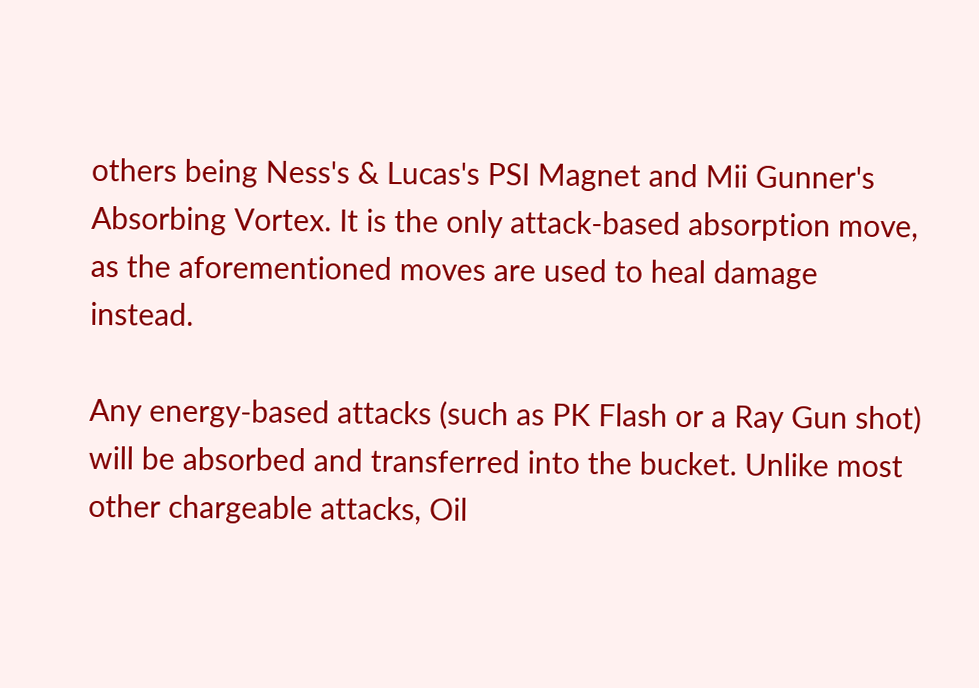others being Ness's & Lucas's PSI Magnet and Mii Gunner's Absorbing Vortex. It is the only attack-based absorption move, as the aforementioned moves are used to heal damage instead.

Any energy-based attacks (such as PK Flash or a Ray Gun shot) will be absorbed and transferred into the bucket. Unlike most other chargeable attacks, Oil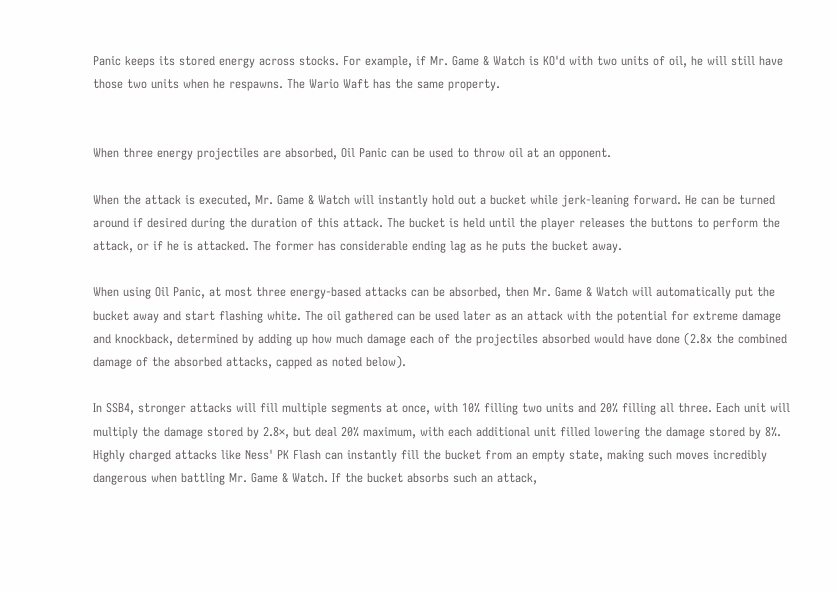Panic keeps its stored energy across stocks. For example, if Mr. Game & Watch is KO'd with two units of oil, he will still have those two units when he respawns. The Wario Waft has the same property.


When three energy projectiles are absorbed, Oil Panic can be used to throw oil at an opponent.

When the attack is executed, Mr. Game & Watch will instantly hold out a bucket while jerk-leaning forward. He can be turned around if desired during the duration of this attack. The bucket is held until the player releases the buttons to perform the attack, or if he is attacked. The former has considerable ending lag as he puts the bucket away.

When using Oil Panic, at most three energy-based attacks can be absorbed, then Mr. Game & Watch will automatically put the bucket away and start flashing white. The oil gathered can be used later as an attack with the potential for extreme damage and knockback, determined by adding up how much damage each of the projectiles absorbed would have done (2.8x the combined damage of the absorbed attacks, capped as noted below).

In SSB4, stronger attacks will fill multiple segments at once, with 10% filling two units and 20% filling all three. Each unit will multiply the damage stored by 2.8×, but deal 20% maximum, with each additional unit filled lowering the damage stored by 8%. Highly charged attacks like Ness' PK Flash can instantly fill the bucket from an empty state, making such moves incredibly dangerous when battling Mr. Game & Watch. If the bucket absorbs such an attack,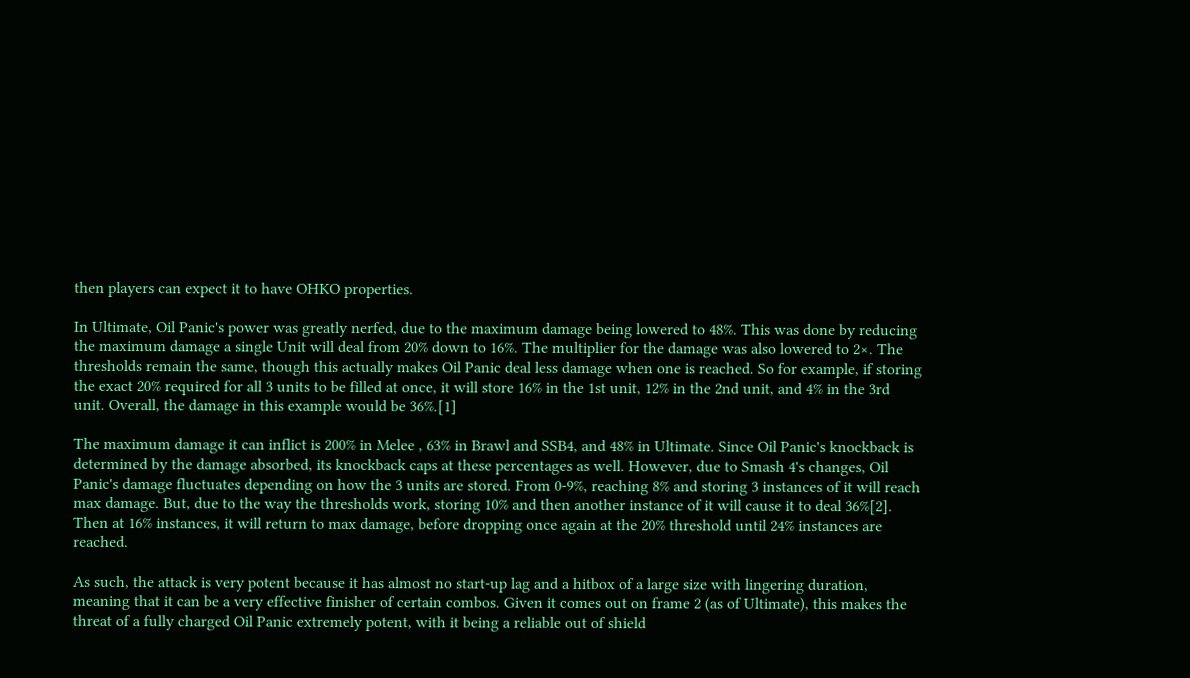then players can expect it to have OHKO properties.

In Ultimate, Oil Panic's power was greatly nerfed, due to the maximum damage being lowered to 48%. This was done by reducing the maximum damage a single Unit will deal from 20% down to 16%. The multiplier for the damage was also lowered to 2×. The thresholds remain the same, though this actually makes Oil Panic deal less damage when one is reached. So for example, if storing the exact 20% required for all 3 units to be filled at once, it will store 16% in the 1st unit, 12% in the 2nd unit, and 4% in the 3rd unit. Overall, the damage in this example would be 36%.[1]

The maximum damage it can inflict is 200% in Melee , 63% in Brawl and SSB4, and 48% in Ultimate. Since Oil Panic's knockback is determined by the damage absorbed, its knockback caps at these percentages as well. However, due to Smash 4's changes, Oil Panic's damage fluctuates depending on how the 3 units are stored. From 0-9%, reaching 8% and storing 3 instances of it will reach max damage. But, due to the way the thresholds work, storing 10% and then another instance of it will cause it to deal 36%[2]. Then at 16% instances, it will return to max damage, before dropping once again at the 20% threshold until 24% instances are reached.

As such, the attack is very potent because it has almost no start-up lag and a hitbox of a large size with lingering duration, meaning that it can be a very effective finisher of certain combos. Given it comes out on frame 2 (as of Ultimate), this makes the threat of a fully charged Oil Panic extremely potent, with it being a reliable out of shield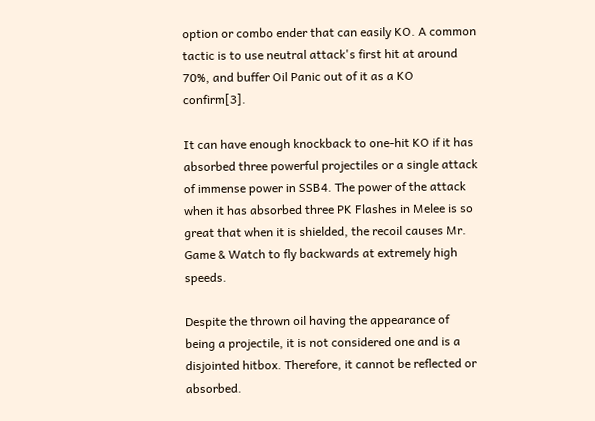option or combo ender that can easily KO. A common tactic is to use neutral attack's first hit at around 70%, and buffer Oil Panic out of it as a KO confirm[3].

It can have enough knockback to one-hit KO if it has absorbed three powerful projectiles or a single attack of immense power in SSB4. The power of the attack when it has absorbed three PK Flashes in Melee is so great that when it is shielded, the recoil causes Mr. Game & Watch to fly backwards at extremely high speeds.

Despite the thrown oil having the appearance of being a projectile, it is not considered one and is a disjointed hitbox. Therefore, it cannot be reflected or absorbed.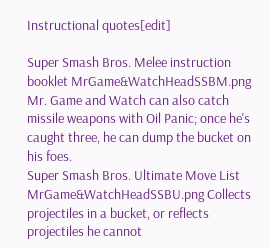Instructional quotes[edit]

Super Smash Bros. Melee instruction booklet MrGame&WatchHeadSSBM.png Mr. Game and Watch can also catch missile weapons with Oil Panic; once he's caught three, he can dump the bucket on his foes.
Super Smash Bros. Ultimate Move List MrGame&WatchHeadSSBU.png Collects projectiles in a bucket, or reflects projectiles he cannot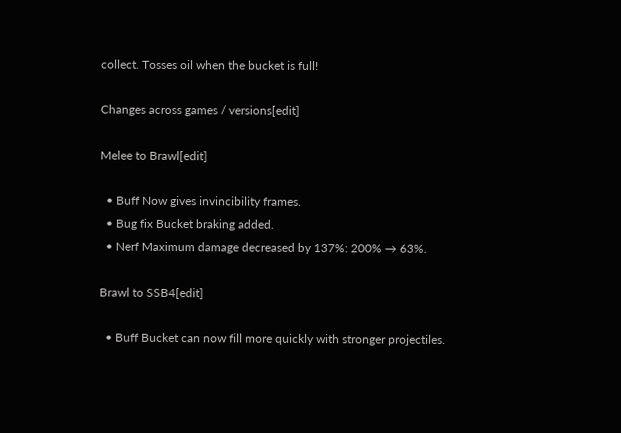collect. Tosses oil when the bucket is full!

Changes across games / versions[edit]

Melee to Brawl[edit]

  • Buff Now gives invincibility frames.
  • Bug fix Bucket braking added.
  • Nerf Maximum damage decreased by 137%: 200% → 63%.

Brawl to SSB4[edit]

  • Buff Bucket can now fill more quickly with stronger projectiles.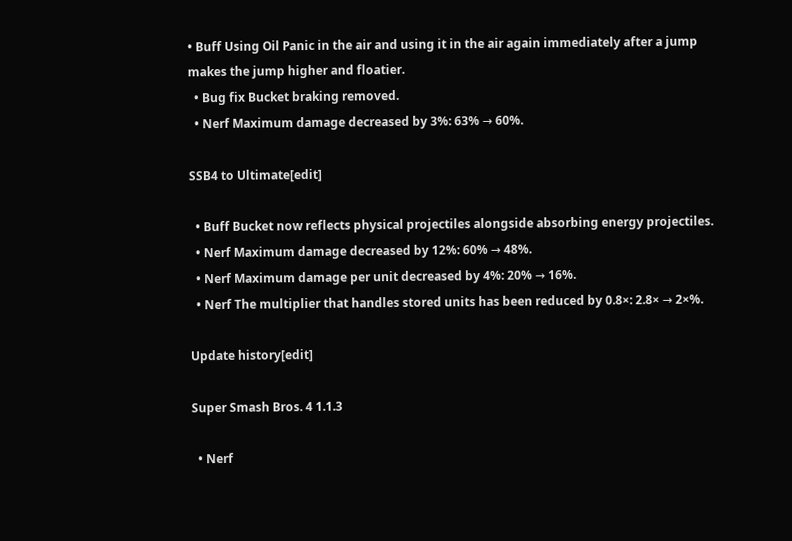• Buff Using Oil Panic in the air and using it in the air again immediately after a jump makes the jump higher and floatier.
  • Bug fix Bucket braking removed.
  • Nerf Maximum damage decreased by 3%: 63% → 60%.

SSB4 to Ultimate[edit]

  • Buff Bucket now reflects physical projectiles alongside absorbing energy projectiles.
  • Nerf Maximum damage decreased by 12%: 60% → 48%.
  • Nerf Maximum damage per unit decreased by 4%: 20% → 16%.
  • Nerf The multiplier that handles stored units has been reduced by 0.8×: 2.8× → 2×%.

Update history[edit]

Super Smash Bros. 4 1.1.3

  • Nerf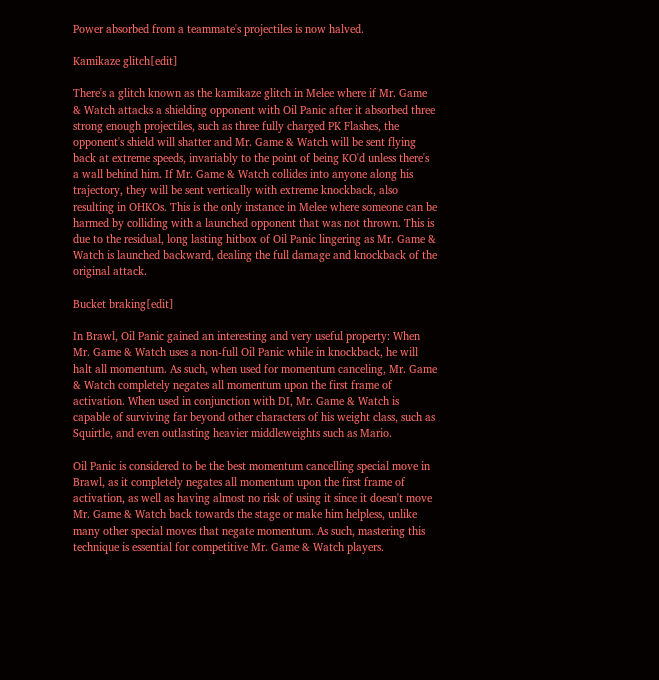Power absorbed from a teammate's projectiles is now halved.

Kamikaze glitch[edit]

There's a glitch known as the kamikaze glitch in Melee where if Mr. Game & Watch attacks a shielding opponent with Oil Panic after it absorbed three strong enough projectiles, such as three fully charged PK Flashes, the opponent's shield will shatter and Mr. Game & Watch will be sent flying back at extreme speeds, invariably to the point of being KO'd unless there's a wall behind him. If Mr. Game & Watch collides into anyone along his trajectory, they will be sent vertically with extreme knockback, also resulting in OHKOs. This is the only instance in Melee where someone can be harmed by colliding with a launched opponent that was not thrown. This is due to the residual, long lasting hitbox of Oil Panic lingering as Mr. Game & Watch is launched backward, dealing the full damage and knockback of the original attack.

Bucket braking[edit]

In Brawl, Oil Panic gained an interesting and very useful property: When Mr. Game & Watch uses a non-full Oil Panic while in knockback, he will halt all momentum. As such, when used for momentum canceling, Mr. Game & Watch completely negates all momentum upon the first frame of activation. When used in conjunction with DI, Mr. Game & Watch is capable of surviving far beyond other characters of his weight class, such as Squirtle, and even outlasting heavier middleweights such as Mario.

Oil Panic is considered to be the best momentum cancelling special move in Brawl, as it completely negates all momentum upon the first frame of activation, as well as having almost no risk of using it since it doesn't move Mr. Game & Watch back towards the stage or make him helpless, unlike many other special moves that negate momentum. As such, mastering this technique is essential for competitive Mr. Game & Watch players.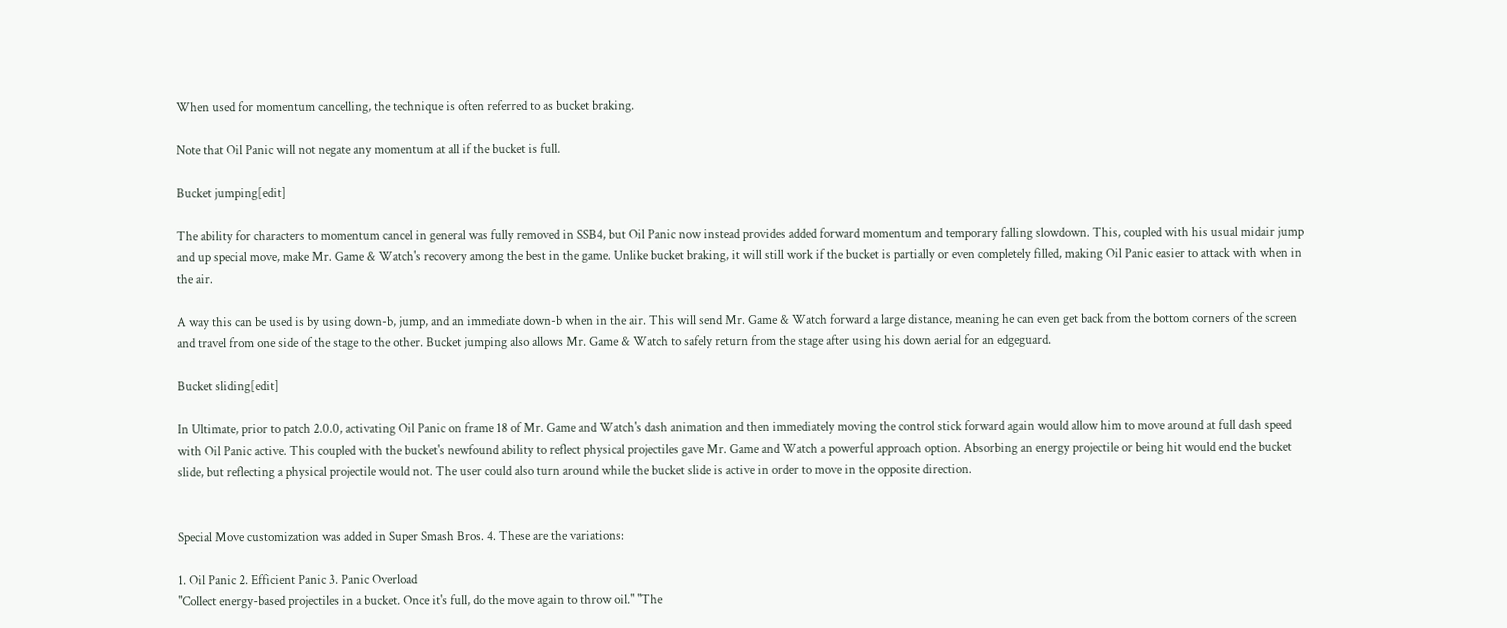When used for momentum cancelling, the technique is often referred to as bucket braking.

Note that Oil Panic will not negate any momentum at all if the bucket is full.

Bucket jumping[edit]

The ability for characters to momentum cancel in general was fully removed in SSB4, but Oil Panic now instead provides added forward momentum and temporary falling slowdown. This, coupled with his usual midair jump and up special move, make Mr. Game & Watch's recovery among the best in the game. Unlike bucket braking, it will still work if the bucket is partially or even completely filled, making Oil Panic easier to attack with when in the air.

A way this can be used is by using down-b, jump, and an immediate down-b when in the air. This will send Mr. Game & Watch forward a large distance, meaning he can even get back from the bottom corners of the screen and travel from one side of the stage to the other. Bucket jumping also allows Mr. Game & Watch to safely return from the stage after using his down aerial for an edgeguard.

Bucket sliding[edit]

In Ultimate, prior to patch 2.0.0, activating Oil Panic on frame 18 of Mr. Game and Watch's dash animation and then immediately moving the control stick forward again would allow him to move around at full dash speed with Oil Panic active. This coupled with the bucket's newfound ability to reflect physical projectiles gave Mr. Game and Watch a powerful approach option. Absorbing an energy projectile or being hit would end the bucket slide, but reflecting a physical projectile would not. The user could also turn around while the bucket slide is active in order to move in the opposite direction.


Special Move customization was added in Super Smash Bros. 4. These are the variations:

1. Oil Panic 2. Efficient Panic 3. Panic Overload
"Collect energy-based projectiles in a bucket. Once it's full, do the move again to throw oil." "The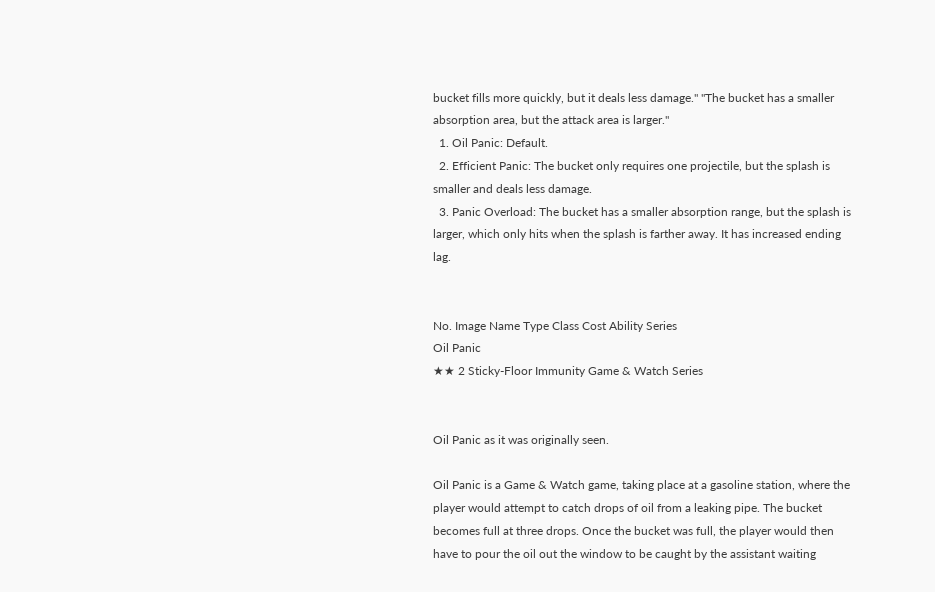bucket fills more quickly, but it deals less damage." "The bucket has a smaller absorption area, but the attack area is larger."
  1. Oil Panic: Default.
  2. Efficient Panic: The bucket only requires one projectile, but the splash is smaller and deals less damage.
  3. Panic Overload: The bucket has a smaller absorption range, but the splash is larger, which only hits when the splash is farther away. It has increased ending lag.


No. Image Name Type Class Cost Ability Series
Oil Panic
★★ 2 Sticky-Floor Immunity Game & Watch Series


Oil Panic as it was originally seen.

Oil Panic is a Game & Watch game, taking place at a gasoline station, where the player would attempt to catch drops of oil from a leaking pipe. The bucket becomes full at three drops. Once the bucket was full, the player would then have to pour the oil out the window to be caught by the assistant waiting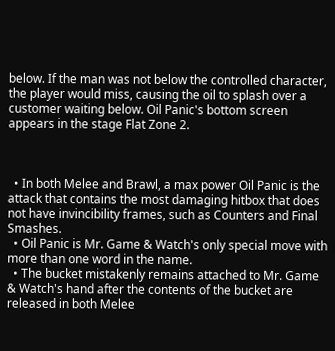below. If the man was not below the controlled character, the player would miss, causing the oil to splash over a customer waiting below. Oil Panic's bottom screen appears in the stage Flat Zone 2.



  • In both Melee and Brawl, a max power Oil Panic is the attack that contains the most damaging hitbox that does not have invincibility frames, such as Counters and Final Smashes.
  • Oil Panic is Mr. Game & Watch's only special move with more than one word in the name.
  • The bucket mistakenly remains attached to Mr. Game & Watch's hand after the contents of the bucket are released in both Melee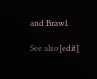and Brawl.

See also[edit]